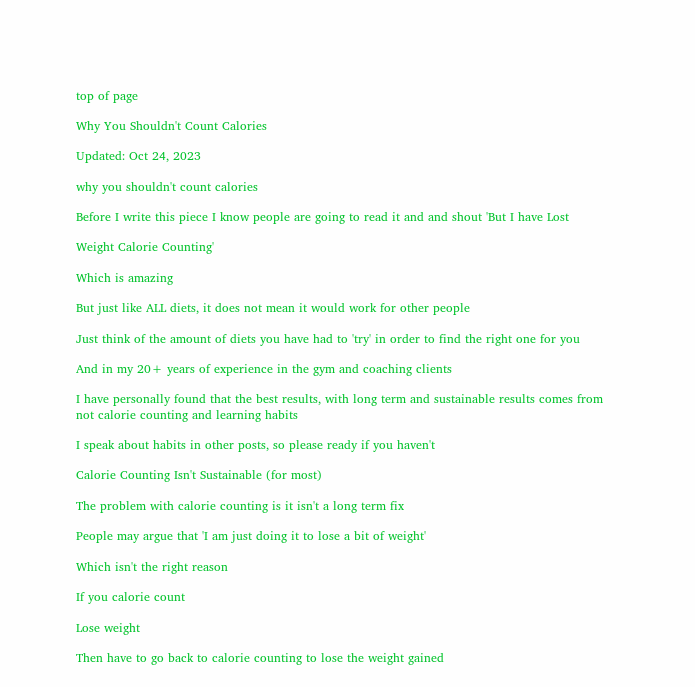top of page

Why You Shouldn't Count Calories

Updated: Oct 24, 2023

why you shouldn't count calories

Before I write this piece I know people are going to read it and and shout 'But I have Lost

Weight Calorie Counting'

Which is amazing

But just like ALL diets, it does not mean it would work for other people

Just think of the amount of diets you have had to 'try' in order to find the right one for you

And in my 20+ years of experience in the gym and coaching clients

I have personally found that the best results, with long term and sustainable results comes from not calorie counting and learning habits

I speak about habits in other posts, so please ready if you haven't

Calorie Counting Isn't Sustainable (for most)

The problem with calorie counting is it isn't a long term fix

People may argue that 'I am just doing it to lose a bit of weight'

Which isn't the right reason

If you calorie count

Lose weight

Then have to go back to calorie counting to lose the weight gained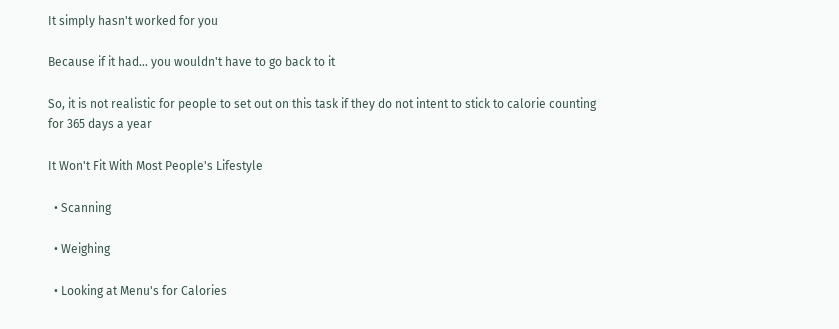It simply hasn't worked for you

Because if it had... you wouldn't have to go back to it

So, it is not realistic for people to set out on this task if they do not intent to stick to calorie counting for 365 days a year

It Won't Fit With Most People's Lifestyle

  • Scanning

  • Weighing

  • Looking at Menu's for Calories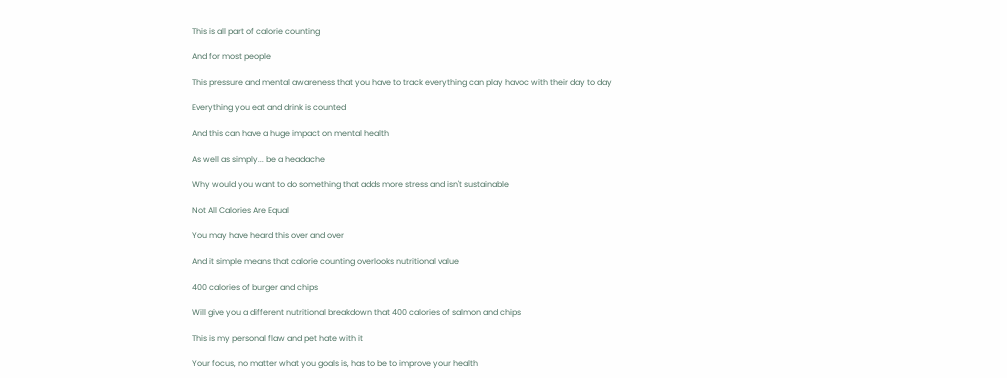This is all part of calorie counting

And for most people

This pressure and mental awareness that you have to track everything can play havoc with their day to day

Everything you eat and drink is counted

And this can have a huge impact on mental health

As well as simply... be a headache

Why would you want to do something that adds more stress and isn't sustainable

Not All Calories Are Equal

You may have heard this over and over

And it simple means that calorie counting overlooks nutritional value

400 calories of burger and chips

Will give you a different nutritional breakdown that 400 calories of salmon and chips

This is my personal flaw and pet hate with it

Your focus, no matter what you goals is, has to be to improve your health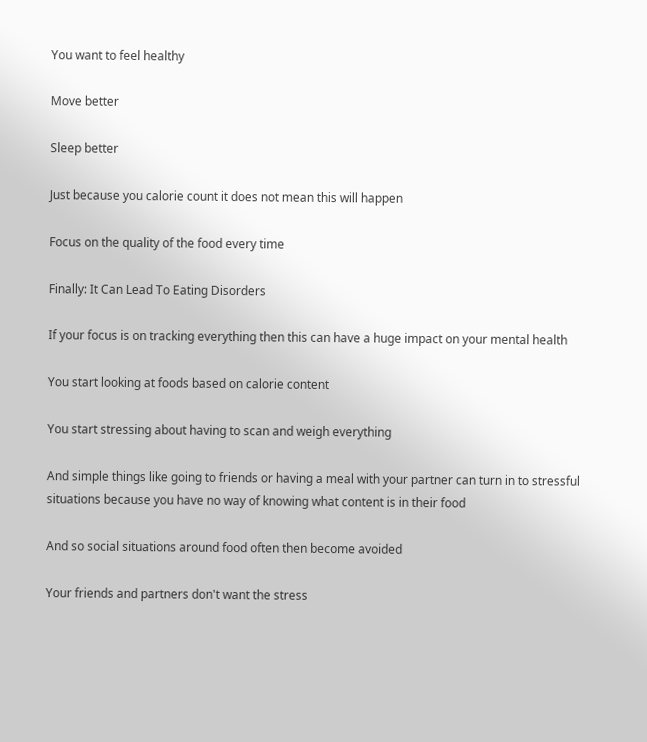You want to feel healthy

Move better

Sleep better

Just because you calorie count it does not mean this will happen

Focus on the quality of the food every time

Finally: It Can Lead To Eating Disorders

If your focus is on tracking everything then this can have a huge impact on your mental health

You start looking at foods based on calorie content

You start stressing about having to scan and weigh everything

And simple things like going to friends or having a meal with your partner can turn in to stressful situations because you have no way of knowing what content is in their food

And so social situations around food often then become avoided

Your friends and partners don't want the stress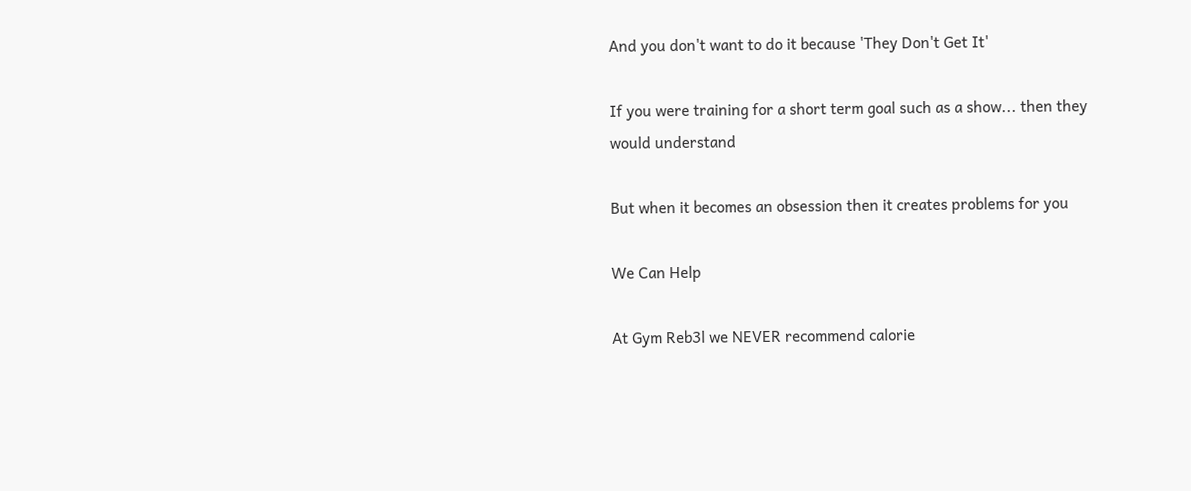And you don't want to do it because 'They Don't Get It'

If you were training for a short term goal such as a show... then they would understand

But when it becomes an obsession then it creates problems for you

We Can Help

At Gym Reb3l we NEVER recommend calorie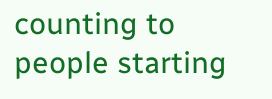counting to people starting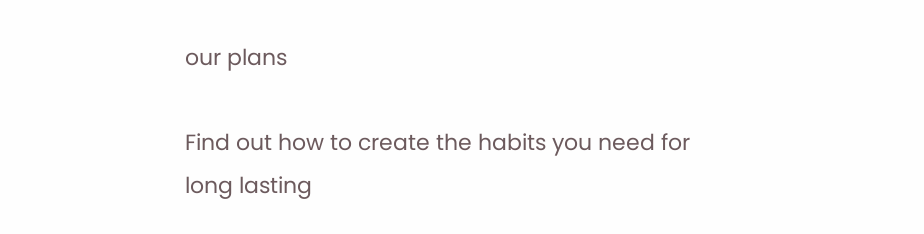our plans

Find out how to create the habits you need for long lasting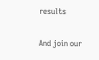results

And join our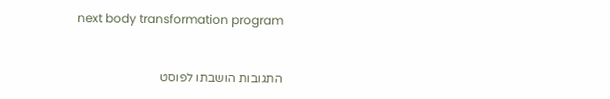next body transformation program


התגובות הושבתו לפוסט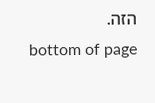הזה.
bottom of page